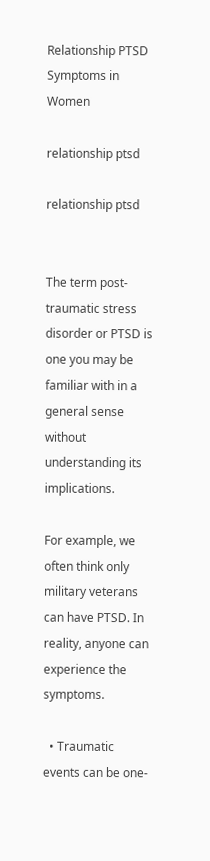Relationship PTSD Symptoms in Women

relationship ptsd

relationship ptsd


The term post-traumatic stress disorder or PTSD is one you may be familiar with in a general sense without understanding its implications.

For example, we often think only military veterans can have PTSD. In reality, anyone can experience the symptoms.

  • Traumatic events can be one-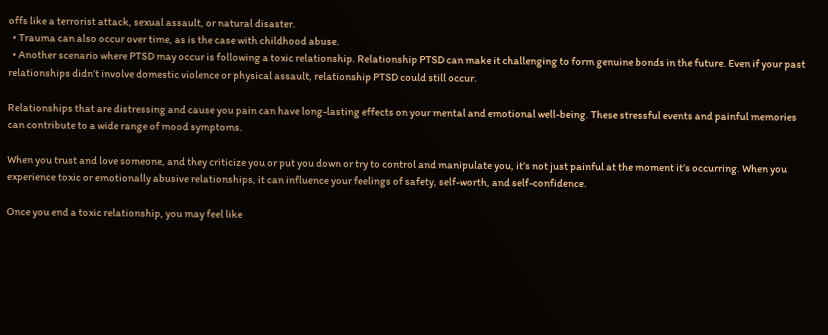offs like a terrorist attack, sexual assault, or natural disaster.
  • Trauma can also occur over time, as is the case with childhood abuse.
  • Another scenario where PTSD may occur is following a toxic relationship. Relationship PTSD can make it challenging to form genuine bonds in the future. Even if your past relationships didn’t involve domestic violence or physical assault, relationship PTSD could still occur.

Relationships that are distressing and cause you pain can have long-lasting effects on your mental and emotional well-being. These stressful events and painful memories can contribute to a wide range of mood symptoms.

When you trust and love someone, and they criticize you or put you down or try to control and manipulate you, it’s not just painful at the moment it’s occurring. When you experience toxic or emotionally abusive relationships, it can influence your feelings of safety, self-worth, and self-confidence.

Once you end a toxic relationship, you may feel like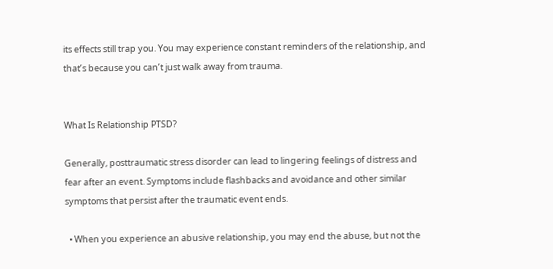its effects still trap you. You may experience constant reminders of the relationship, and that’s because you can’t just walk away from trauma.


What Is Relationship PTSD?

Generally, posttraumatic stress disorder can lead to lingering feelings of distress and fear after an event. Symptoms include flashbacks and avoidance and other similar symptoms that persist after the traumatic event ends.

  • When you experience an abusive relationship, you may end the abuse, but not the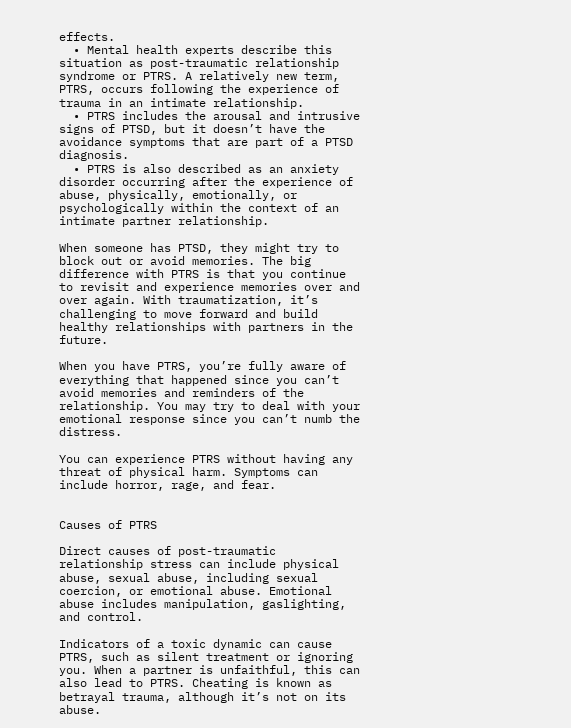effects.
  • Mental health experts describe this situation as post-traumatic relationship syndrome or PTRS. A relatively new term, PTRS, occurs following the experience of trauma in an intimate relationship.
  • PTRS includes the arousal and intrusive signs of PTSD, but it doesn’t have the avoidance symptoms that are part of a PTSD diagnosis.
  • PTRS is also described as an anxiety disorder occurring after the experience of abuse, physically, emotionally, or psychologically within the context of an intimate partner relationship.

When someone has PTSD, they might try to block out or avoid memories. The big difference with PTRS is that you continue to revisit and experience memories over and over again. With traumatization, it’s challenging to move forward and build healthy relationships with partners in the future.

When you have PTRS, you’re fully aware of everything that happened since you can’t avoid memories and reminders of the relationship. You may try to deal with your emotional response since you can’t numb the distress.

You can experience PTRS without having any threat of physical harm. Symptoms can include horror, rage, and fear.


Causes of PTRS

Direct causes of post-traumatic relationship stress can include physical abuse, sexual abuse, including sexual coercion, or emotional abuse. Emotional abuse includes manipulation, gaslighting, and control.

Indicators of a toxic dynamic can cause PTRS, such as silent treatment or ignoring you. When a partner is unfaithful, this can also lead to PTRS. Cheating is known as betrayal trauma, although it’s not on its abuse.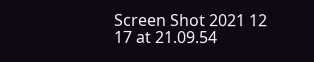Screen Shot 2021 12 17 at 21.09.54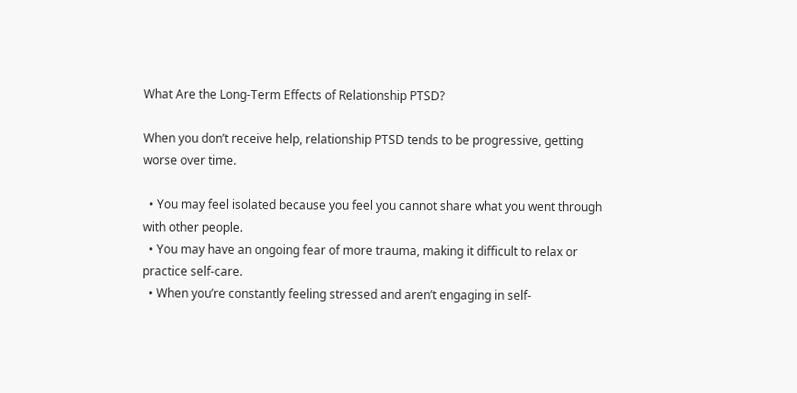What Are the Long-Term Effects of Relationship PTSD?

When you don’t receive help, relationship PTSD tends to be progressive, getting worse over time.

  • You may feel isolated because you feel you cannot share what you went through with other people.
  • You may have an ongoing fear of more trauma, making it difficult to relax or practice self-care.
  • When you’re constantly feeling stressed and aren’t engaging in self-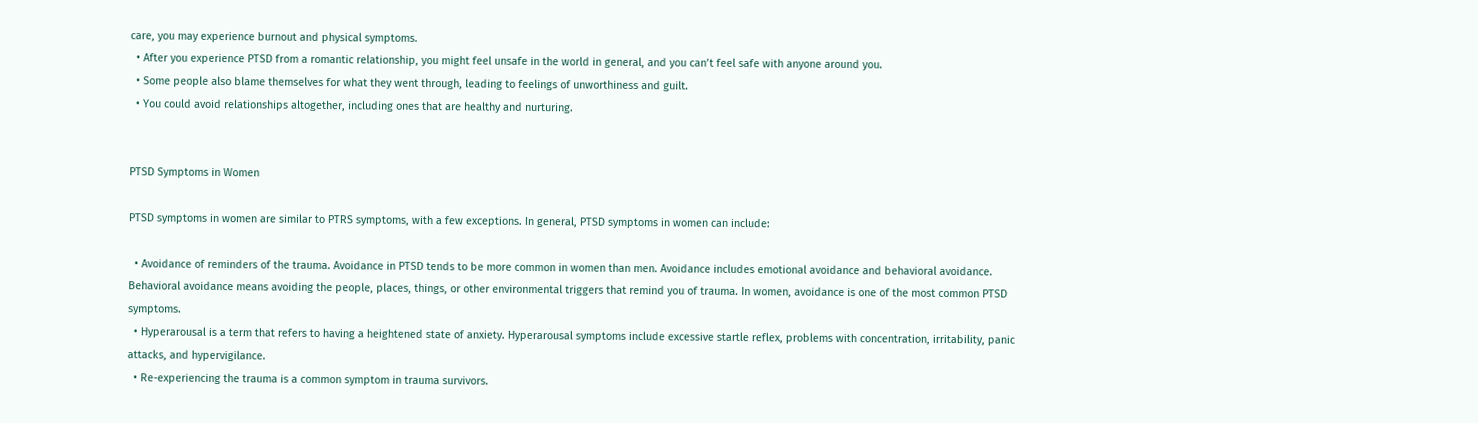care, you may experience burnout and physical symptoms.
  • After you experience PTSD from a romantic relationship, you might feel unsafe in the world in general, and you can’t feel safe with anyone around you.
  • Some people also blame themselves for what they went through, leading to feelings of unworthiness and guilt.
  • You could avoid relationships altogether, including ones that are healthy and nurturing.


PTSD Symptoms in Women

PTSD symptoms in women are similar to PTRS symptoms, with a few exceptions. In general, PTSD symptoms in women can include:

  • Avoidance of reminders of the trauma. Avoidance in PTSD tends to be more common in women than men. Avoidance includes emotional avoidance and behavioral avoidance. Behavioral avoidance means avoiding the people, places, things, or other environmental triggers that remind you of trauma. In women, avoidance is one of the most common PTSD symptoms.
  • Hyperarousal is a term that refers to having a heightened state of anxiety. Hyperarousal symptoms include excessive startle reflex, problems with concentration, irritability, panic attacks, and hypervigilance.
  • Re-experiencing the trauma is a common symptom in trauma survivors.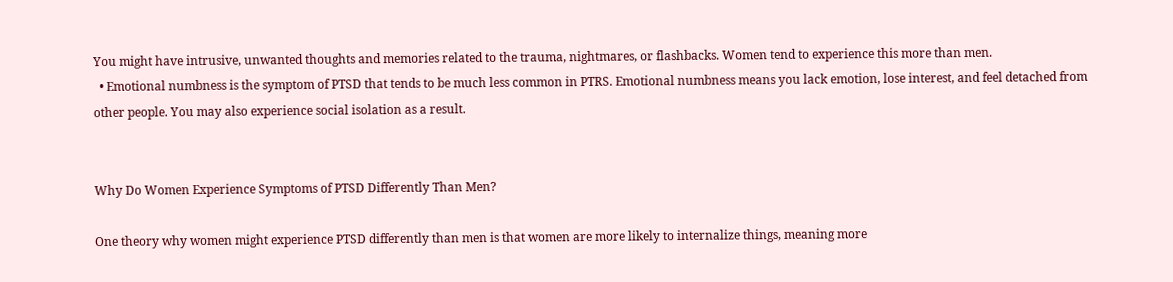You might have intrusive, unwanted thoughts and memories related to the trauma, nightmares, or flashbacks. Women tend to experience this more than men.
  • Emotional numbness is the symptom of PTSD that tends to be much less common in PTRS. Emotional numbness means you lack emotion, lose interest, and feel detached from other people. You may also experience social isolation as a result.


Why Do Women Experience Symptoms of PTSD Differently Than Men?

One theory why women might experience PTSD differently than men is that women are more likely to internalize things, meaning more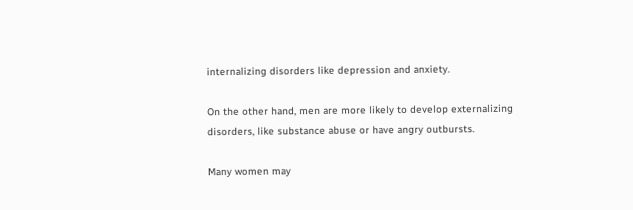internalizing disorders like depression and anxiety.

On the other hand, men are more likely to develop externalizing disorders, like substance abuse or have angry outbursts.

Many women may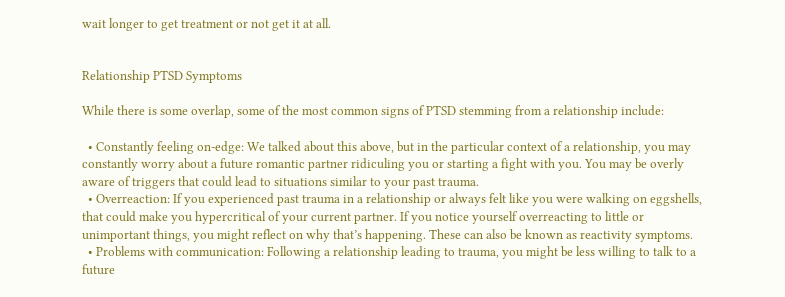wait longer to get treatment or not get it at all.


Relationship PTSD Symptoms

While there is some overlap, some of the most common signs of PTSD stemming from a relationship include:

  • Constantly feeling on-edge: We talked about this above, but in the particular context of a relationship, you may constantly worry about a future romantic partner ridiculing you or starting a fight with you. You may be overly aware of triggers that could lead to situations similar to your past trauma.
  • Overreaction: If you experienced past trauma in a relationship or always felt like you were walking on eggshells, that could make you hypercritical of your current partner. If you notice yourself overreacting to little or unimportant things, you might reflect on why that’s happening. These can also be known as reactivity symptoms.
  • Problems with communication: Following a relationship leading to trauma, you might be less willing to talk to a future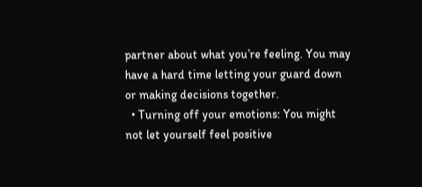partner about what you’re feeling. You may have a hard time letting your guard down or making decisions together.
  • Turning off your emotions: You might not let yourself feel positive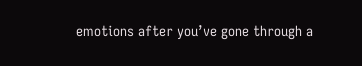emotions after you’ve gone through a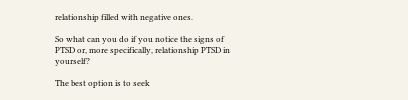relationship filled with negative ones.

So what can you do if you notice the signs of PTSD or, more specifically, relationship PTSD in yourself?

The best option is to seek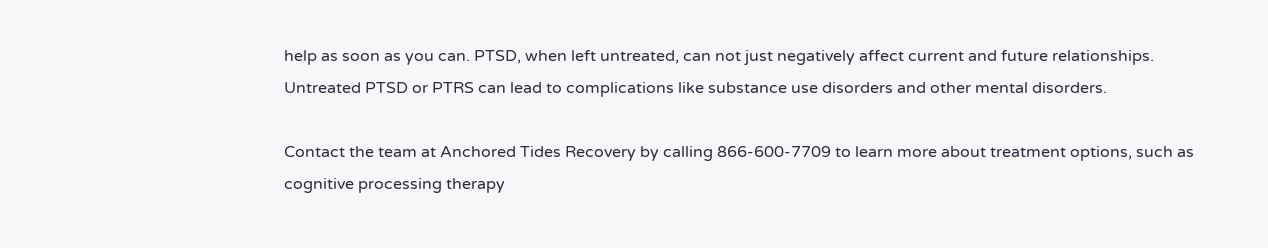help as soon as you can. PTSD, when left untreated, can not just negatively affect current and future relationships. Untreated PTSD or PTRS can lead to complications like substance use disorders and other mental disorders.

Contact the team at Anchored Tides Recovery by calling 866-600-7709 to learn more about treatment options, such as cognitive processing therapy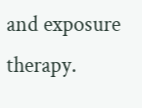and exposure therapy.